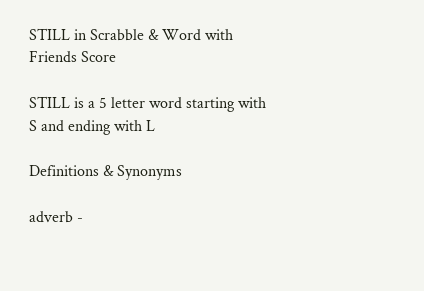STILL in Scrabble & Word with Friends Score

STILL is a 5 letter word starting with S and ending with L

Definitions & Synonyms

adverb -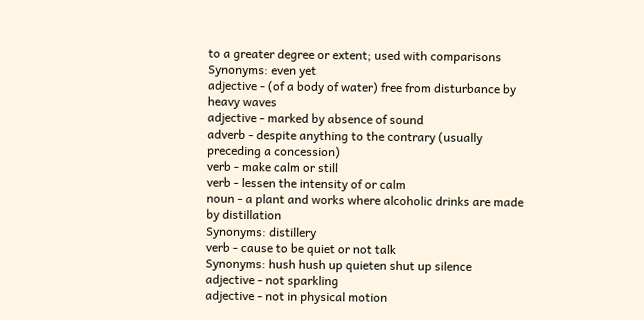to a greater degree or extent; used with comparisons
Synonyms: even yet
adjective - (of a body of water) free from disturbance by heavy waves
adjective - marked by absence of sound
adverb - despite anything to the contrary (usually preceding a concession)
verb - make calm or still
verb - lessen the intensity of or calm
noun - a plant and works where alcoholic drinks are made by distillation
Synonyms: distillery
verb - cause to be quiet or not talk
Synonyms: hush hush up quieten shut up silence
adjective - not sparkling
adjective - not in physical motion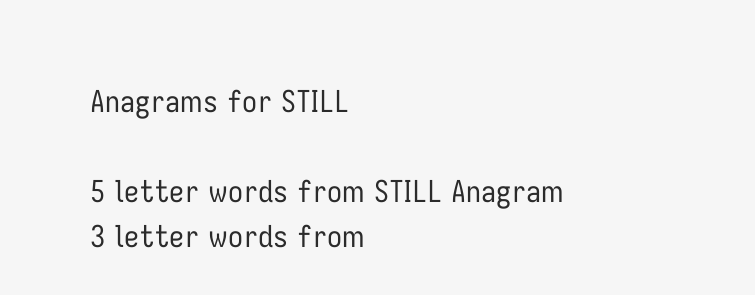Anagrams for STILL

5 letter words from STILL Anagram
3 letter words from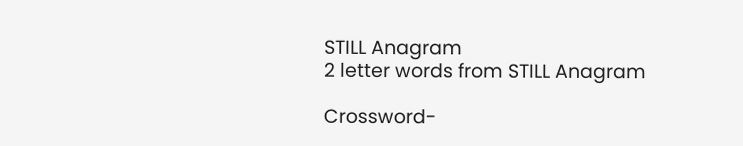STILL Anagram
2 letter words from STILL Anagram

Crossword-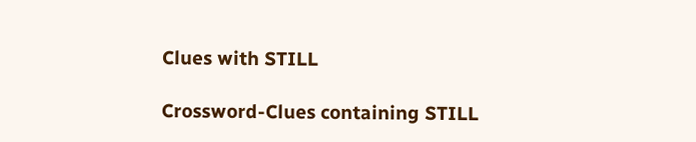Clues with STILL

Crossword-Clues containing STILL